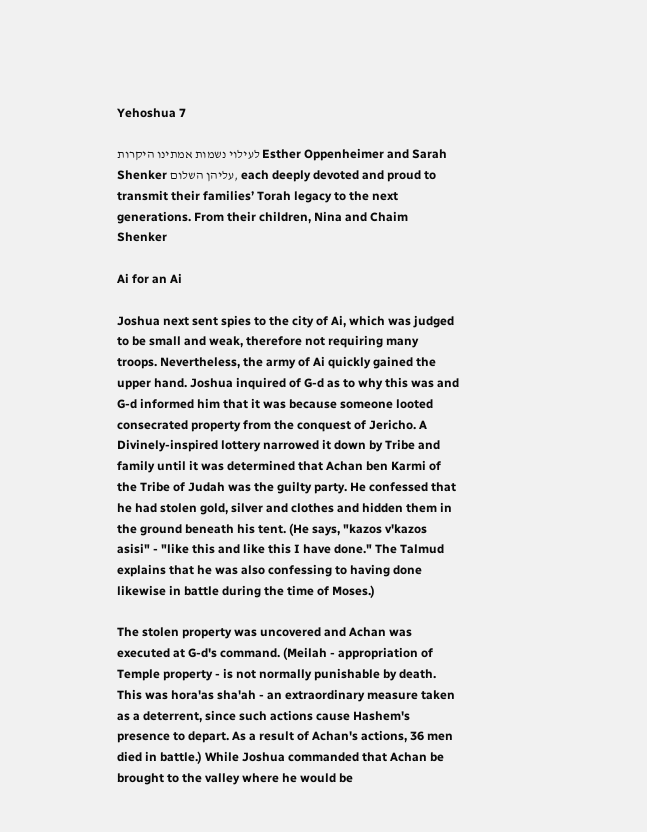Yehoshua 7

לעילוי נשמות אמתינו היקרות Esther Oppenheimer and Sarah Shenker עליהן השלום, each deeply devoted and proud to transmit their families’ Torah legacy to the next generations. From their children, Nina and Chaim Shenker

Ai for an Ai

Joshua next sent spies to the city of Ai, which was judged to be small and weak, therefore not requiring many troops. Nevertheless, the army of Ai quickly gained the upper hand. Joshua inquired of G-d as to why this was and G-d informed him that it was because someone looted consecrated property from the conquest of Jericho. A Divinely-inspired lottery narrowed it down by Tribe and family until it was determined that Achan ben Karmi of the Tribe of Judah was the guilty party. He confessed that he had stolen gold, silver and clothes and hidden them in the ground beneath his tent. (He says, "kazos v'kazos asisi" - "like this and like this I have done." The Talmud explains that he was also confessing to having done likewise in battle during the time of Moses.)

The stolen property was uncovered and Achan was executed at G-d's command. (Meilah - appropriation of Temple property - is not normally punishable by death. This was hora'as sha'ah - an extraordinary measure taken as a deterrent, since such actions cause Hashem's presence to depart. As a result of Achan's actions, 36 men died in battle.) While Joshua commanded that Achan be brought to the valley where he would be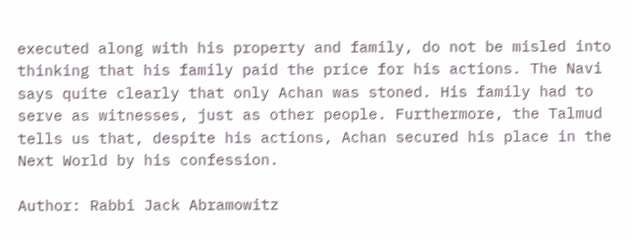executed along with his property and family, do not be misled into thinking that his family paid the price for his actions. The Navi says quite clearly that only Achan was stoned. His family had to serve as witnesses, just as other people. Furthermore, the Talmud tells us that, despite his actions, Achan secured his place in the Next World by his confession.

Author: Rabbi Jack Abramowitz